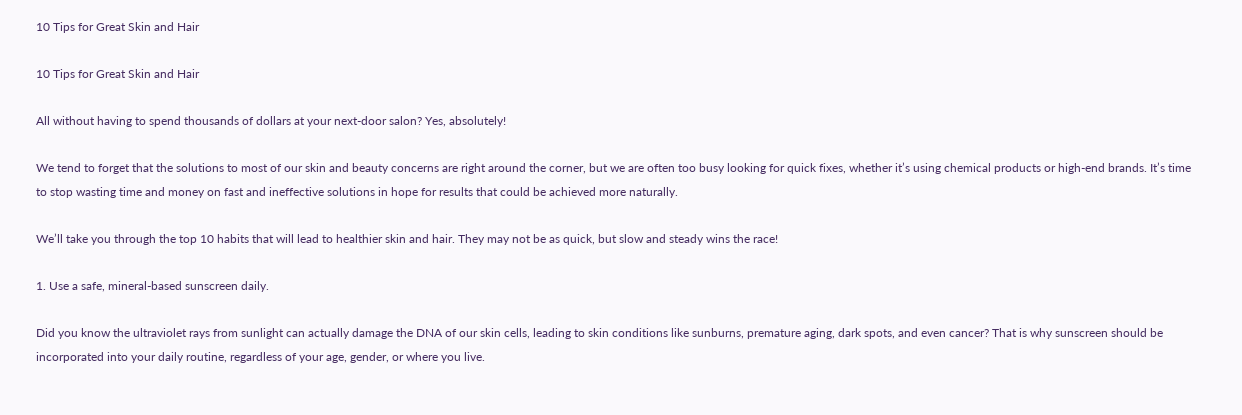10 Tips for Great Skin and Hair

10 Tips for Great Skin and Hair

All without having to spend thousands of dollars at your next-door salon? Yes, absolutely!

We tend to forget that the solutions to most of our skin and beauty concerns are right around the corner, but we are often too busy looking for quick fixes, whether it’s using chemical products or high-end brands. It’s time to stop wasting time and money on fast and ineffective solutions in hope for results that could be achieved more naturally.

We’ll take you through the top 10 habits that will lead to healthier skin and hair. They may not be as quick, but slow and steady wins the race!

1. Use a safe, mineral-based sunscreen daily.

Did you know the ultraviolet rays from sunlight can actually damage the DNA of our skin cells, leading to skin conditions like sunburns, premature aging, dark spots, and even cancer? That is why sunscreen should be incorporated into your daily routine, regardless of your age, gender, or where you live.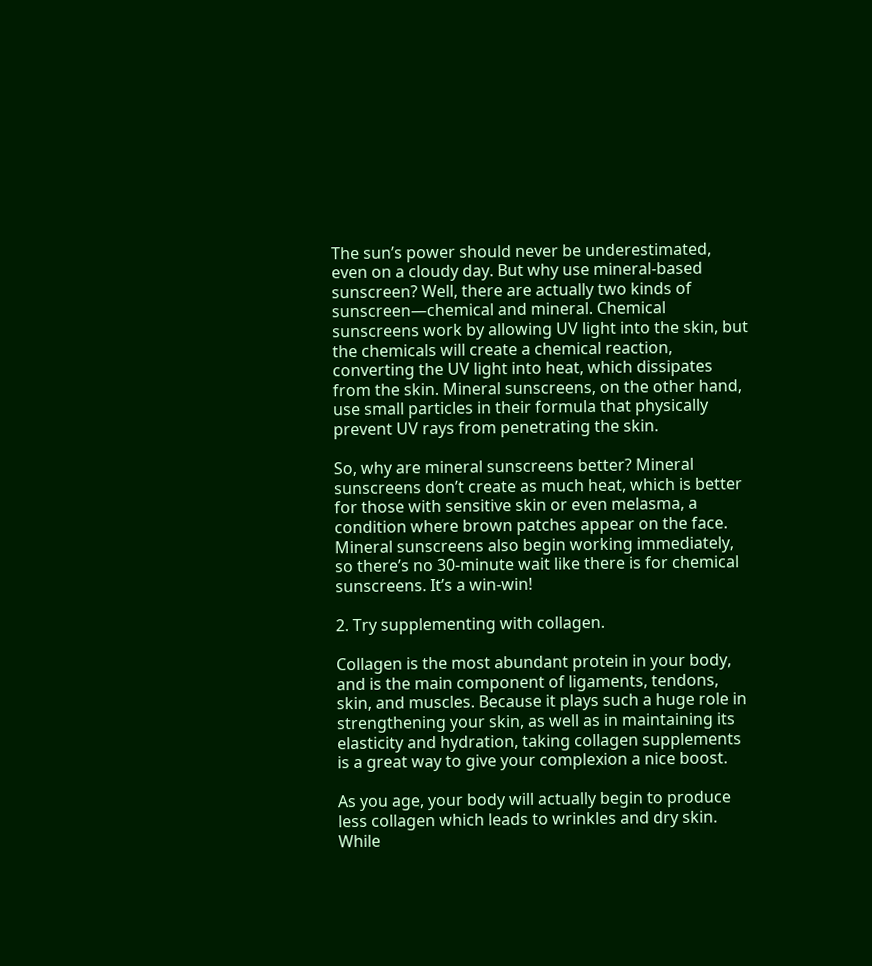The sun’s power should never be underestimated, even on a cloudy day. But why use mineral-based sunscreen? Well, there are actually two kinds of sunscreen—chemical and mineral. Chemical sunscreens work by allowing UV light into the skin, but the chemicals will create a chemical reaction, converting the UV light into heat, which dissipates from the skin. Mineral sunscreens, on the other hand, use small particles in their formula that physically prevent UV rays from penetrating the skin.

So, why are mineral sunscreens better? Mineral sunscreens don’t create as much heat, which is better for those with sensitive skin or even melasma, a condition where brown patches appear on the face. Mineral sunscreens also begin working immediately, so there’s no 30-minute wait like there is for chemical sunscreens. It’s a win-win!

2. Try supplementing with collagen.

Collagen is the most abundant protein in your body, and is the main component of ligaments, tendons, skin, and muscles. Because it plays such a huge role in strengthening your skin, as well as in maintaining its elasticity and hydration, taking collagen supplements is a great way to give your complexion a nice boost.

As you age, your body will actually begin to produce less collagen which leads to wrinkles and dry skin. While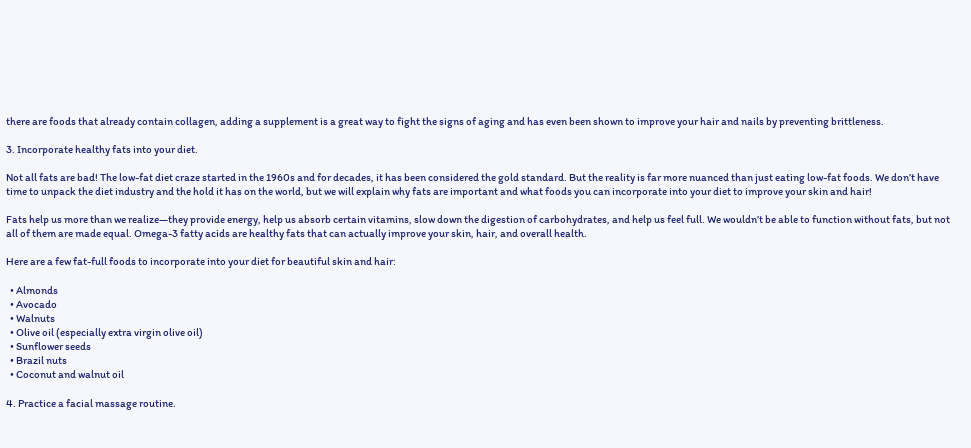there are foods that already contain collagen, adding a supplement is a great way to fight the signs of aging and has even been shown to improve your hair and nails by preventing brittleness.

3. Incorporate healthy fats into your diet.

Not all fats are bad! The low-fat diet craze started in the 1960s and for decades, it has been considered the gold standard. But the reality is far more nuanced than just eating low-fat foods. We don’t have time to unpack the diet industry and the hold it has on the world, but we will explain why fats are important and what foods you can incorporate into your diet to improve your skin and hair!

Fats help us more than we realize—they provide energy, help us absorb certain vitamins, slow down the digestion of carbohydrates, and help us feel full. We wouldn’t be able to function without fats, but not all of them are made equal. Omega-3 fatty acids are healthy fats that can actually improve your skin, hair, and overall health.

Here are a few fat-full foods to incorporate into your diet for beautiful skin and hair:

  • Almonds
  • Avocado
  • Walnuts
  • Olive oil (especially extra virgin olive oil)
  • Sunflower seeds
  • Brazil nuts
  • Coconut and walnut oil

4. Practice a facial massage routine.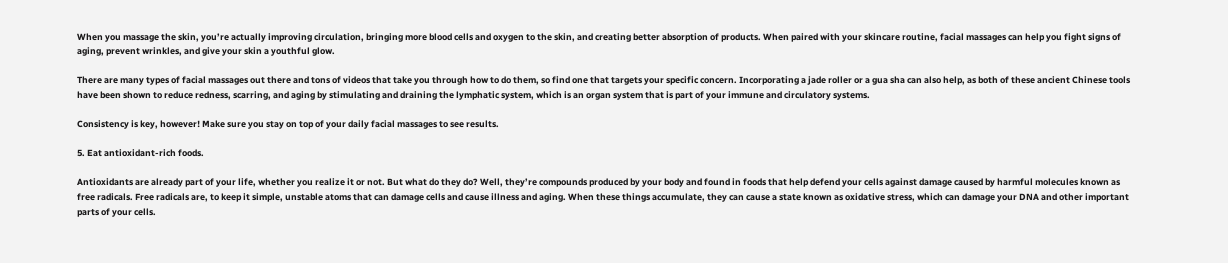When you massage the skin, you’re actually improving circulation, bringing more blood cells and oxygen to the skin, and creating better absorption of products. When paired with your skincare routine, facial massages can help you fight signs of aging, prevent wrinkles, and give your skin a youthful glow.

There are many types of facial massages out there and tons of videos that take you through how to do them, so find one that targets your specific concern. Incorporating a jade roller or a gua sha can also help, as both of these ancient Chinese tools have been shown to reduce redness, scarring, and aging by stimulating and draining the lymphatic system, which is an organ system that is part of your immune and circulatory systems.

Consistency is key, however! Make sure you stay on top of your daily facial massages to see results.

5. Eat antioxidant-rich foods.

Antioxidants are already part of your life, whether you realize it or not. But what do they do? Well, they’re compounds produced by your body and found in foods that help defend your cells against damage caused by harmful molecules known as free radicals. Free radicals are, to keep it simple, unstable atoms that can damage cells and cause illness and aging. When these things accumulate, they can cause a state known as oxidative stress, which can damage your DNA and other important parts of your cells.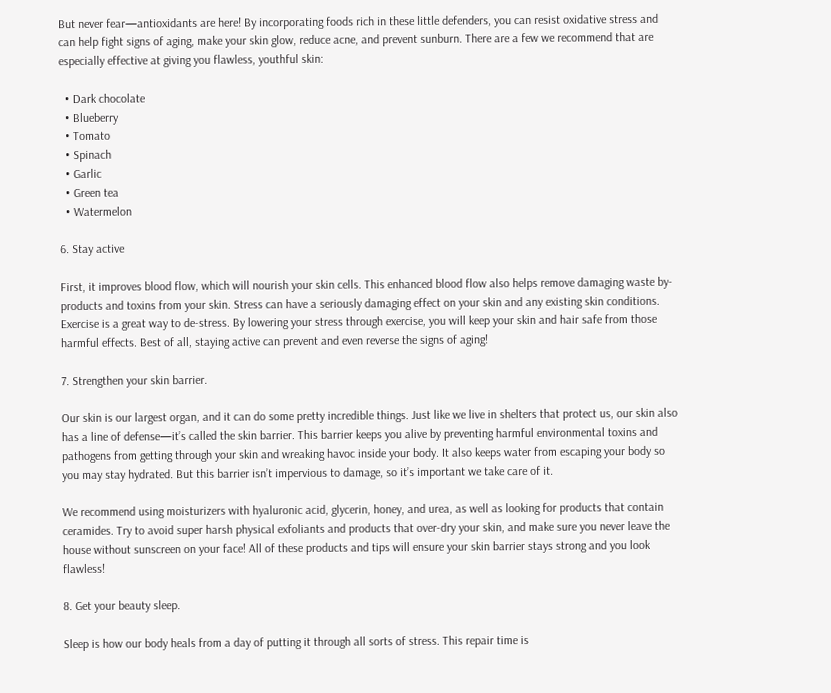But never fear—antioxidants are here! By incorporating foods rich in these little defenders, you can resist oxidative stress and can help fight signs of aging, make your skin glow, reduce acne, and prevent sunburn. There are a few we recommend that are especially effective at giving you flawless, youthful skin:

  • Dark chocolate
  • Blueberry
  • Tomato
  • Spinach
  • Garlic
  • Green tea
  • Watermelon

6. Stay active

First, it improves blood flow, which will nourish your skin cells. This enhanced blood flow also helps remove damaging waste by-products and toxins from your skin. Stress can have a seriously damaging effect on your skin and any existing skin conditions. Exercise is a great way to de-stress. By lowering your stress through exercise, you will keep your skin and hair safe from those harmful effects. Best of all, staying active can prevent and even reverse the signs of aging!

7. Strengthen your skin barrier.

Our skin is our largest organ, and it can do some pretty incredible things. Just like we live in shelters that protect us, our skin also has a line of defense—it’s called the skin barrier. This barrier keeps you alive by preventing harmful environmental toxins and pathogens from getting through your skin and wreaking havoc inside your body. It also keeps water from escaping your body so you may stay hydrated. But this barrier isn’t impervious to damage, so it’s important we take care of it.

We recommend using moisturizers with hyaluronic acid, glycerin, honey, and urea, as well as looking for products that contain ceramides. Try to avoid super harsh physical exfoliants and products that over-dry your skin, and make sure you never leave the house without sunscreen on your face! All of these products and tips will ensure your skin barrier stays strong and you look flawless!

8. Get your beauty sleep.

Sleep is how our body heals from a day of putting it through all sorts of stress. This repair time is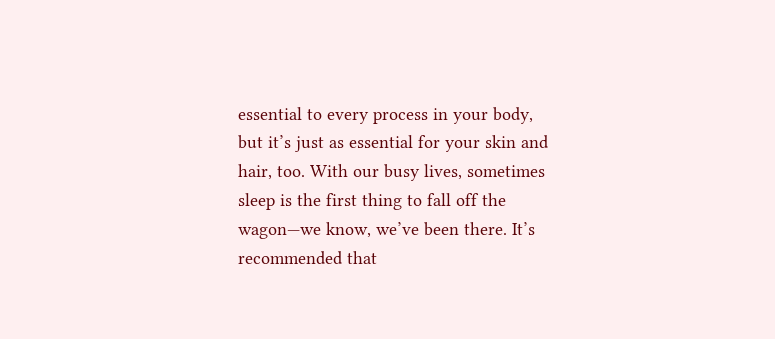essential to every process in your body, but it’s just as essential for your skin and hair, too. With our busy lives, sometimes sleep is the first thing to fall off the wagon—we know, we’ve been there. It’s recommended that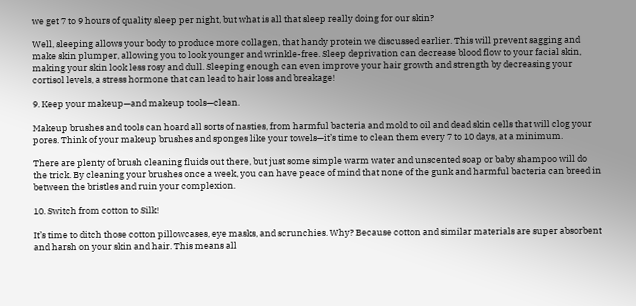we get 7 to 9 hours of quality sleep per night, but what is all that sleep really doing for our skin?

Well, sleeping allows your body to produce more collagen, that handy protein we discussed earlier. This will prevent sagging and make skin plumper, allowing you to look younger and wrinkle-free. Sleep deprivation can decrease blood flow to your facial skin, making your skin look less rosy and dull. Sleeping enough can even improve your hair growth and strength by decreasing your cortisol levels, a stress hormone that can lead to hair loss and breakage!

9. Keep your makeup—and makeup tools—clean.

Makeup brushes and tools can hoard all sorts of nasties, from harmful bacteria and mold to oil and dead skin cells that will clog your pores. Think of your makeup brushes and sponges like your towels—it’s time to clean them every 7 to 10 days, at a minimum.

There are plenty of brush cleaning fluids out there, but just some simple warm water and unscented soap or baby shampoo will do the trick. By cleaning your brushes once a week, you can have peace of mind that none of the gunk and harmful bacteria can breed in between the bristles and ruin your complexion.

10. Switch from cotton to Silk!

It’s time to ditch those cotton pillowcases, eye masks, and scrunchies. Why? Because cotton and similar materials are super absorbent and harsh on your skin and hair. This means all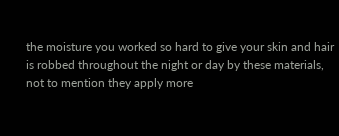the moisture you worked so hard to give your skin and hair is robbed throughout the night or day by these materials, not to mention they apply more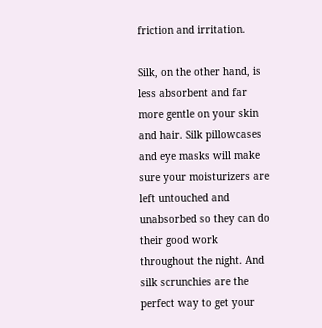friction and irritation.

Silk, on the other hand, is less absorbent and far more gentle on your skin and hair. Silk pillowcases and eye masks will make sure your moisturizers are left untouched and unabsorbed so they can do their good work throughout the night. And silk scrunchies are the perfect way to get your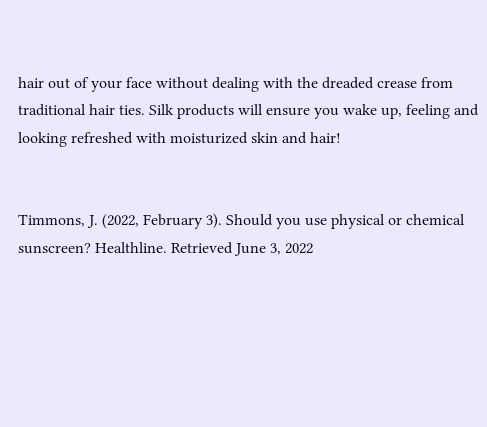hair out of your face without dealing with the dreaded crease from traditional hair ties. Silk products will ensure you wake up, feeling and looking refreshed with moisturized skin and hair!


Timmons, J. (2022, February 3). Should you use physical or chemical sunscreen? Healthline. Retrieved June 3, 2022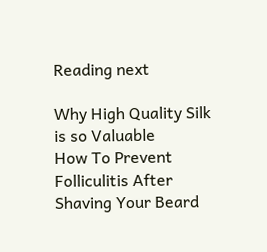Reading next

Why High Quality Silk is so Valuable
How To Prevent Folliculitis After Shaving Your Beard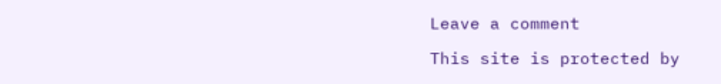Leave a comment

This site is protected by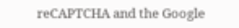reCAPTCHA and the Google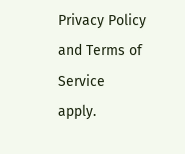Privacy Policy and Terms of Service apply.